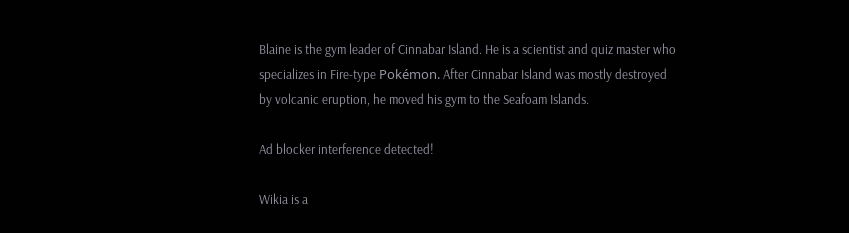Blaine is the gym leader of Cinnabar Island. He is a scientist and quiz master who specializes in Fire-type Pokémon. After Cinnabar Island was mostly destroyed by volcanic eruption, he moved his gym to the Seafoam Islands.

Ad blocker interference detected!

Wikia is a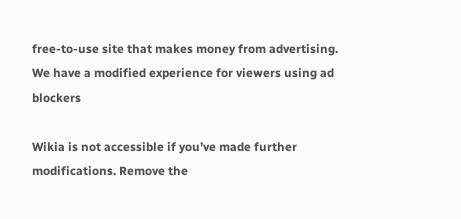free-to-use site that makes money from advertising. We have a modified experience for viewers using ad blockers

Wikia is not accessible if you’ve made further modifications. Remove the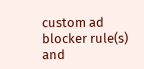custom ad blocker rule(s) and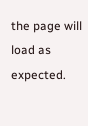the page will load as expected.